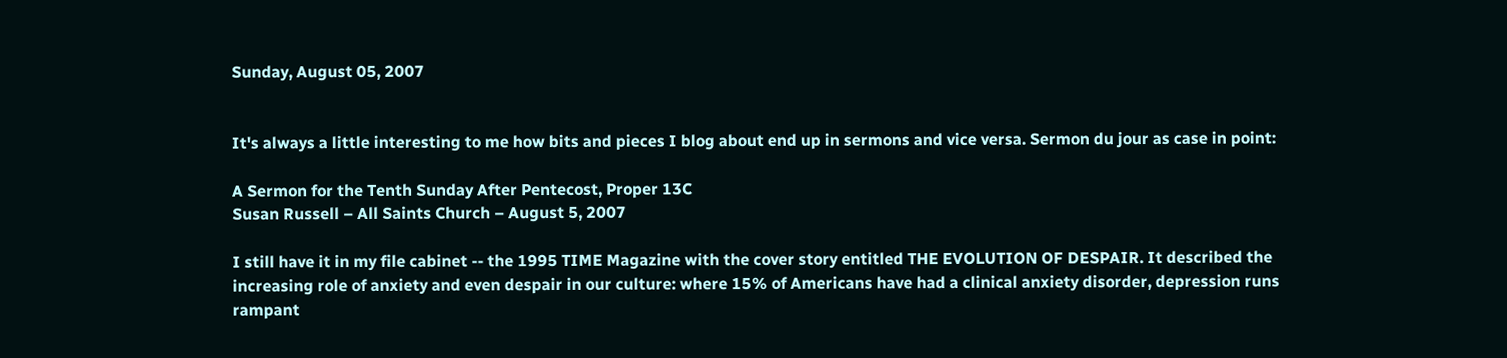Sunday, August 05, 2007


It's always a little interesting to me how bits and pieces I blog about end up in sermons and vice versa. Sermon du jour as case in point:

A Sermon for the Tenth Sunday After Pentecost, Proper 13C
Susan Russell – All Saints Church – August 5, 2007

I still have it in my file cabinet -- the 1995 TIME Magazine with the cover story entitled THE EVOLUTION OF DESPAIR. It described the increasing role of anxiety and even despair in our culture: where 15% of Americans have had a clinical anxiety disorder, depression runs rampant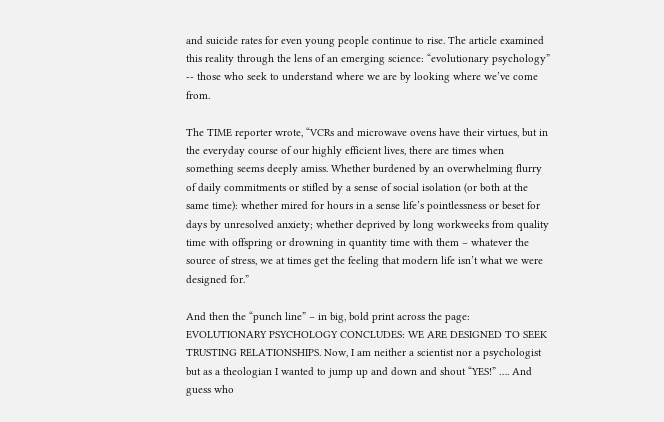and suicide rates for even young people continue to rise. The article examined this reality through the lens of an emerging science: “evolutionary psychology” -- those who seek to understand where we are by looking where we’ve come from.

The TIME reporter wrote, “VCRs and microwave ovens have their virtues, but in the everyday course of our highly efficient lives, there are times when something seems deeply amiss. Whether burdened by an overwhelming flurry of daily commitments or stifled by a sense of social isolation (or both at the same time): whether mired for hours in a sense life’s pointlessness or beset for days by unresolved anxiety; whether deprived by long workweeks from quality time with offspring or drowning in quantity time with them – whatever the source of stress, we at times get the feeling that modern life isn’t what we were designed for.”

And then the “punch line” – in big, bold print across the page: EVOLUTIONARY PSYCHOLOGY CONCLUDES: WE ARE DESIGNED TO SEEK TRUSTING RELATIONSHIPS. Now, I am neither a scientist nor a psychologist but as a theologian I wanted to jump up and down and shout “YES!” …. And guess who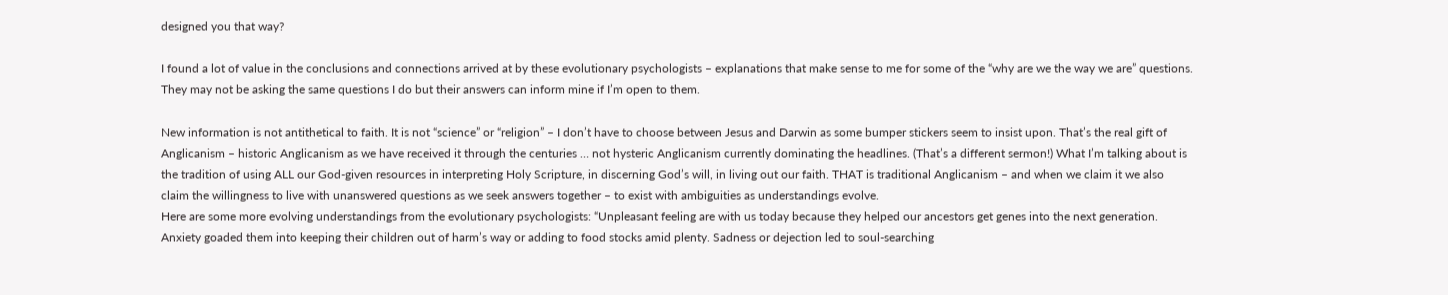designed you that way?

I found a lot of value in the conclusions and connections arrived at by these evolutionary psychologists – explanations that make sense to me for some of the “why are we the way we are” questions. They may not be asking the same questions I do but their answers can inform mine if I’m open to them.

New information is not antithetical to faith. It is not “science” or “religion” – I don’t have to choose between Jesus and Darwin as some bumper stickers seem to insist upon. That’s the real gift of Anglicanism – historic Anglicanism as we have received it through the centuries … not hysteric Anglicanism currently dominating the headlines. (That’s a different sermon!) What I’m talking about is the tradition of using ALL our God-given resources in interpreting Holy Scripture, in discerning God’s will, in living out our faith. THAT is traditional Anglicanism – and when we claim it we also claim the willingness to live with unanswered questions as we seek answers together – to exist with ambiguities as understandings evolve.
Here are some more evolving understandings from the evolutionary psychologists: “Unpleasant feeling are with us today because they helped our ancestors get genes into the next generation. Anxiety goaded them into keeping their children out of harm’s way or adding to food stocks amid plenty. Sadness or dejection led to soul-searching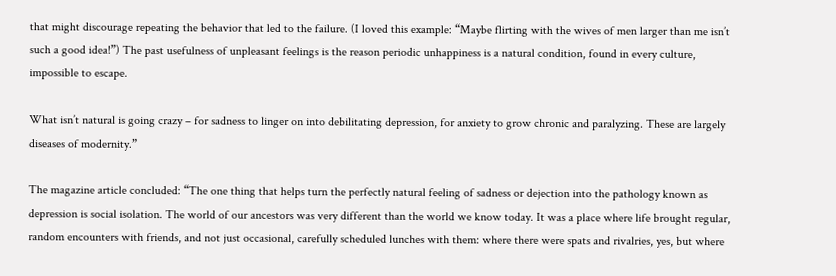that might discourage repeating the behavior that led to the failure. (I loved this example: “Maybe flirting with the wives of men larger than me isn’t such a good idea!”) The past usefulness of unpleasant feelings is the reason periodic unhappiness is a natural condition, found in every culture, impossible to escape.

What isn’t natural is going crazy – for sadness to linger on into debilitating depression, for anxiety to grow chronic and paralyzing. These are largely diseases of modernity.”

The magazine article concluded: “The one thing that helps turn the perfectly natural feeling of sadness or dejection into the pathology known as depression is social isolation. The world of our ancestors was very different than the world we know today. It was a place where life brought regular, random encounters with friends, and not just occasional, carefully scheduled lunches with them: where there were spats and rivalries, yes, but where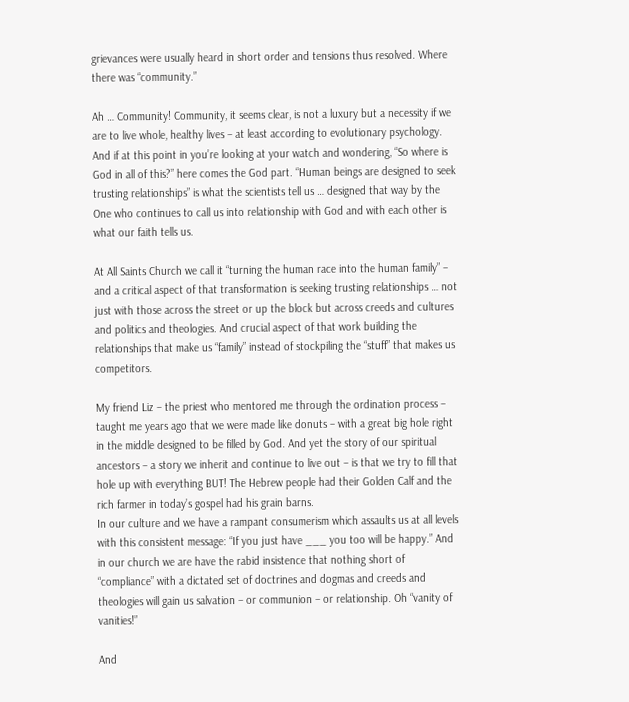grievances were usually heard in short order and tensions thus resolved. Where there was “community.”

Ah … Community! Community, it seems clear, is not a luxury but a necessity if we are to live whole, healthy lives – at least according to evolutionary psychology. And if at this point in you’re looking at your watch and wondering, “So where is God in all of this?” here comes the God part. “Human beings are designed to seek trusting relationships” is what the scientists tell us … designed that way by the One who continues to call us into relationship with God and with each other is what our faith tells us.

At All Saints Church we call it “turning the human race into the human family” – and a critical aspect of that transformation is seeking trusting relationships … not just with those across the street or up the block but across creeds and cultures and politics and theologies. And crucial aspect of that work building the relationships that make us “family” instead of stockpiling the “stuff” that makes us competitors.

My friend Liz – the priest who mentored me through the ordination process – taught me years ago that we were made like donuts – with a great big hole right in the middle designed to be filled by God. And yet the story of our spiritual ancestors – a story we inherit and continue to live out – is that we try to fill that hole up with everything BUT! The Hebrew people had their Golden Calf and the rich farmer in today’s gospel had his grain barns.
In our culture and we have a rampant consumerism which assaults us at all levels with this consistent message: “If you just have ___ you too will be happy.” And in our church we are have the rabid insistence that nothing short of “compliance” with a dictated set of doctrines and dogmas and creeds and theologies will gain us salvation – or communion – or relationship. Oh “vanity of vanities!”

And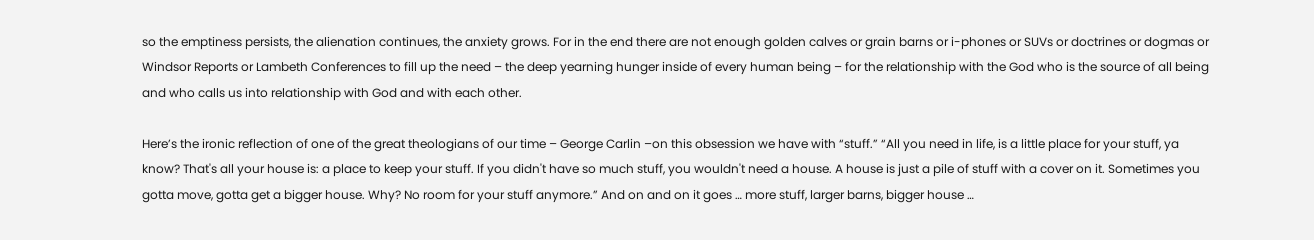so the emptiness persists, the alienation continues, the anxiety grows. For in the end there are not enough golden calves or grain barns or i-phones or SUVs or doctrines or dogmas or Windsor Reports or Lambeth Conferences to fill up the need – the deep yearning hunger inside of every human being – for the relationship with the God who is the source of all being and who calls us into relationship with God and with each other.

Here’s the ironic reflection of one of the great theologians of our time – George Carlin –on this obsession we have with “stuff.” “All you need in life, is a little place for your stuff, ya know? That's all your house is: a place to keep your stuff. If you didn't have so much stuff, you wouldn't need a house. A house is just a pile of stuff with a cover on it. Sometimes you gotta move, gotta get a bigger house. Why? No room for your stuff anymore.” And on and on it goes … more stuff, larger barns, bigger house …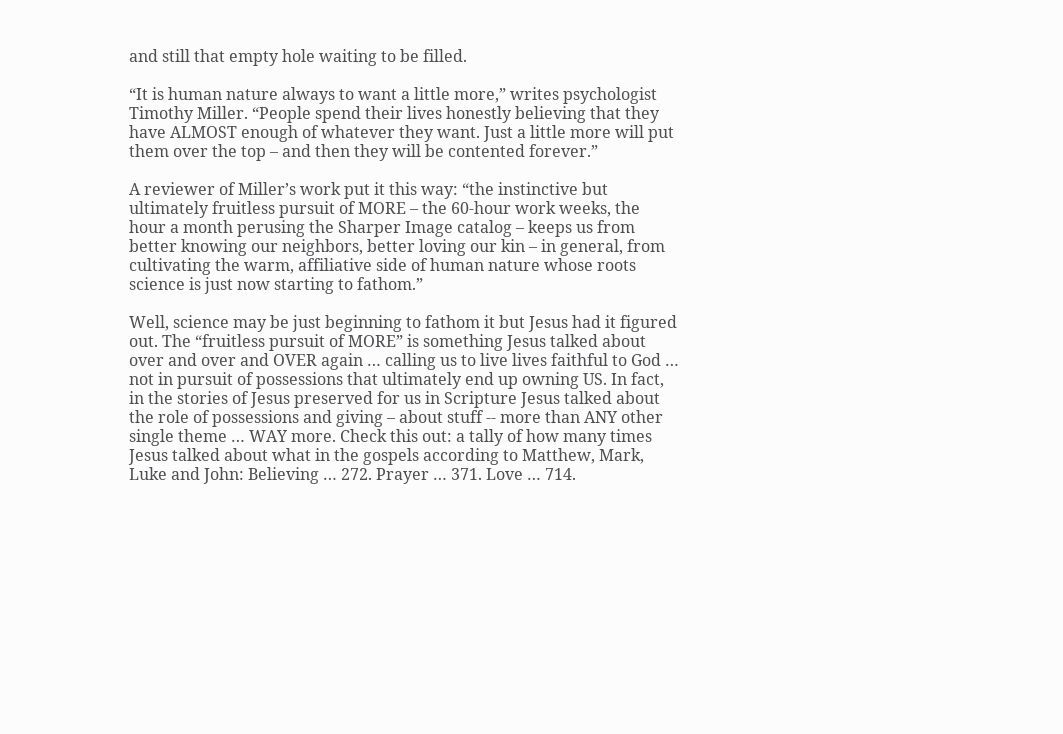and still that empty hole waiting to be filled.

“It is human nature always to want a little more,” writes psychologist Timothy Miller. “People spend their lives honestly believing that they have ALMOST enough of whatever they want. Just a little more will put them over the top – and then they will be contented forever.”

A reviewer of Miller’s work put it this way: “the instinctive but ultimately fruitless pursuit of MORE – the 60-hour work weeks, the hour a month perusing the Sharper Image catalog – keeps us from better knowing our neighbors, better loving our kin – in general, from cultivating the warm, affiliative side of human nature whose roots science is just now starting to fathom.”

Well, science may be just beginning to fathom it but Jesus had it figured out. The “fruitless pursuit of MORE” is something Jesus talked about over and over and OVER again … calling us to live lives faithful to God … not in pursuit of possessions that ultimately end up owning US. In fact, in the stories of Jesus preserved for us in Scripture Jesus talked about the role of possessions and giving – about stuff -- more than ANY other single theme … WAY more. Check this out: a tally of how many times Jesus talked about what in the gospels according to Matthew, Mark, Luke and John: Believing … 272. Prayer … 371. Love … 714.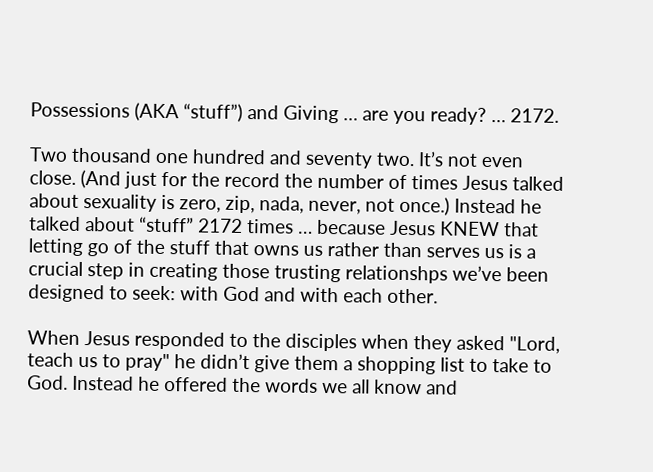Possessions (AKA “stuff”) and Giving … are you ready? … 2172.

Two thousand one hundred and seventy two. It’s not even close. (And just for the record the number of times Jesus talked about sexuality is zero, zip, nada, never, not once.) Instead he talked about “stuff” 2172 times … because Jesus KNEW that letting go of the stuff that owns us rather than serves us is a crucial step in creating those trusting relationshps we’ve been designed to seek: with God and with each other.

When Jesus responded to the disciples when they asked "Lord, teach us to pray" he didn’t give them a shopping list to take to God. Instead he offered the words we all know and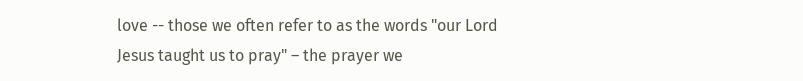love -- those we often refer to as the words "our Lord Jesus taught us to pray" – the prayer we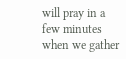will pray in a few minutes when we gather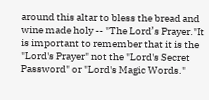around this altar to bless the bread and wine made holy -- "The Lord’s Prayer."It is important to remember that it is the "Lord's Prayer" not the "Lord's Secret Password" or "Lord's Magic Words."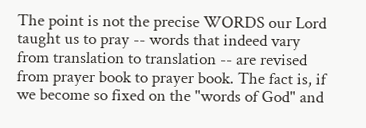The point is not the precise WORDS our Lord taught us to pray -- words that indeed vary from translation to translation -- are revised from prayer book to prayer book. The fact is, if we become so fixed on the "words of God" and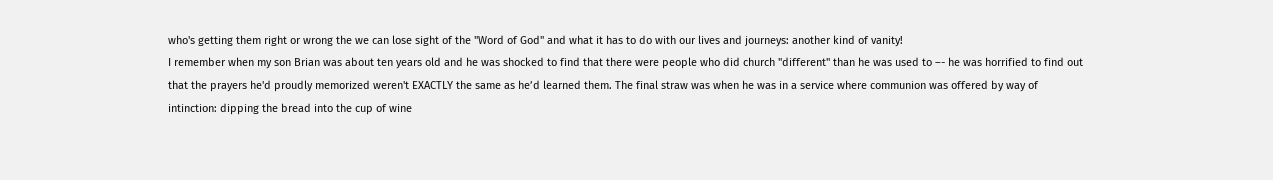who's getting them right or wrong the we can lose sight of the "Word of God" and what it has to do with our lives and journeys: another kind of vanity!
I remember when my son Brian was about ten years old and he was shocked to find that there were people who did church "different" than he was used to –- he was horrified to find out that the prayers he'd proudly memorized weren't EXACTLY the same as he’d learned them. The final straw was when he was in a service where communion was offered by way of intinction: dipping the bread into the cup of wine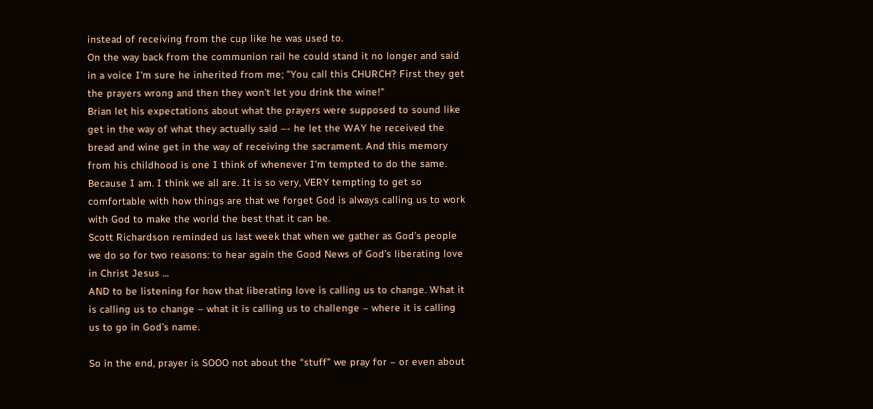instead of receiving from the cup like he was used to.
On the way back from the communion rail he could stand it no longer and said in a voice I'm sure he inherited from me; "You call this CHURCH? First they get the prayers wrong and then they won't let you drink the wine!"
Brian let his expectations about what the prayers were supposed to sound like get in the way of what they actually said –- he let the WAY he received the bread and wine get in the way of receiving the sacrament. And this memory from his childhood is one I think of whenever I'm tempted to do the same. Because I am. I think we all are. It is so very, VERY tempting to get so comfortable with how things are that we forget God is always calling us to work with God to make the world the best that it can be.
Scott Richardson reminded us last week that when we gather as God’s people we do so for two reasons: to hear again the Good News of God’s liberating love in Christ Jesus …
AND to be listening for how that liberating love is calling us to change. What it is calling us to change – what it is calling us to challenge – where it is calling us to go in God’s name.

So in the end, prayer is SOOO not about the “stuff” we pray for – or even about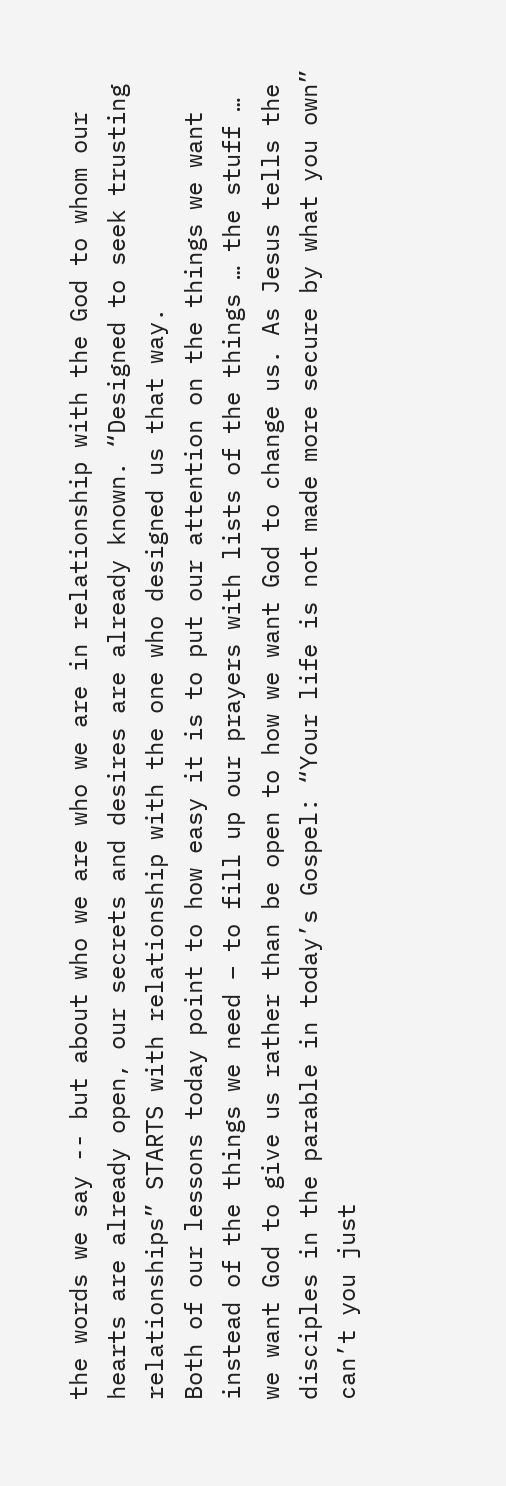the words we say -- but about who we are who we are in relationship with the God to whom our hearts are already open, our secrets and desires are already known. “Designed to seek trusting relationships” STARTS with relationship with the one who designed us that way.
Both of our lessons today point to how easy it is to put our attention on the things we want instead of the things we need – to fill up our prayers with lists of the things … the stuff … we want God to give us rather than be open to how we want God to change us. As Jesus tells the disciples in the parable in today’s Gospel: “Your life is not made more secure by what you own” can’t you just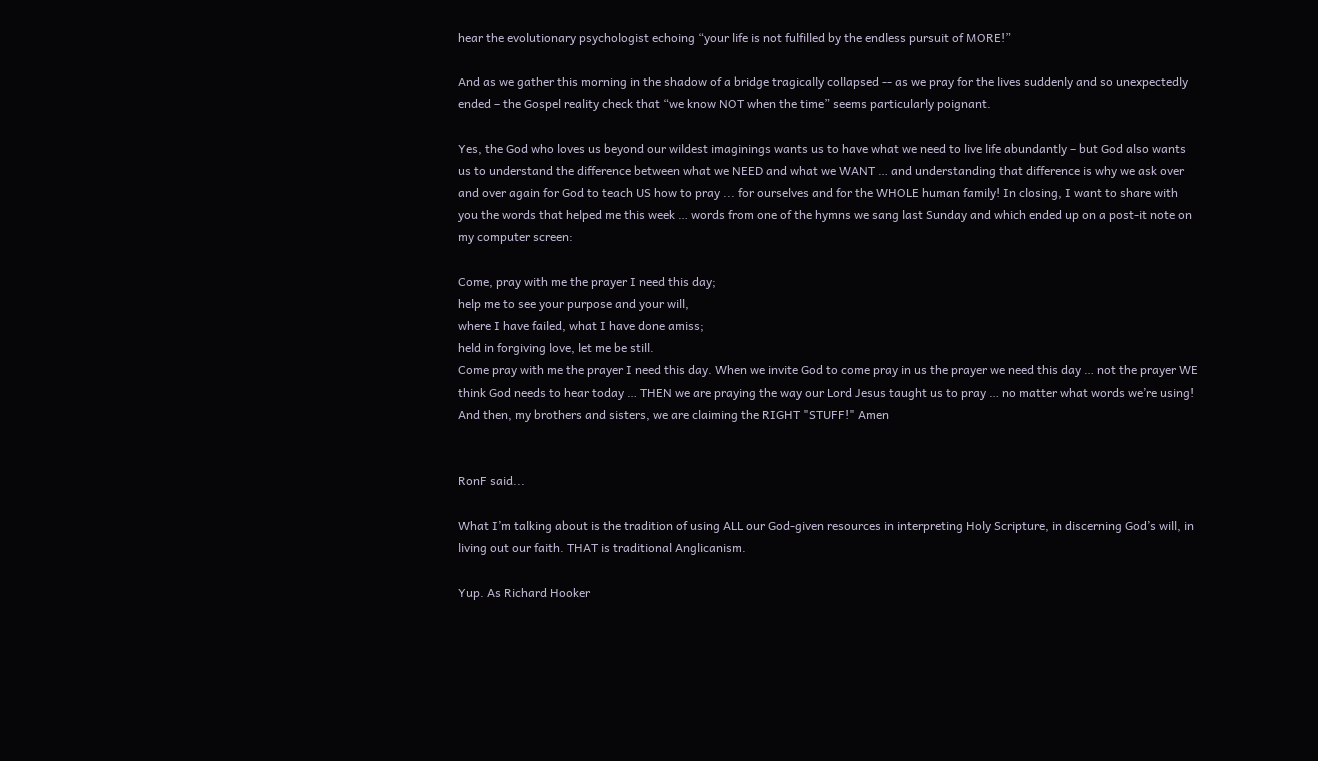hear the evolutionary psychologist echoing “your life is not fulfilled by the endless pursuit of MORE!”

And as we gather this morning in the shadow of a bridge tragically collapsed -- as we pray for the lives suddenly and so unexpectedly ended – the Gospel reality check that “we know NOT when the time” seems particularly poignant.

Yes, the God who loves us beyond our wildest imaginings wants us to have what we need to live life abundantly – but God also wants us to understand the difference between what we NEED and what we WANT … and understanding that difference is why we ask over and over again for God to teach US how to pray ... for ourselves and for the WHOLE human family! In closing, I want to share with you the words that helped me this week … words from one of the hymns we sang last Sunday and which ended up on a post-it note on my computer screen:

Come, pray with me the prayer I need this day;
help me to see your purpose and your will,
where I have failed, what I have done amiss;
held in forgiving love, let me be still.
Come pray with me the prayer I need this day. When we invite God to come pray in us the prayer we need this day … not the prayer WE think God needs to hear today … THEN we are praying the way our Lord Jesus taught us to pray … no matter what words we’re using! And then, my brothers and sisters, we are claiming the RIGHT "STUFF!" Amen


RonF said...

What I’m talking about is the tradition of using ALL our God-given resources in interpreting Holy Scripture, in discerning God’s will, in living out our faith. THAT is traditional Anglicanism.

Yup. As Richard Hooker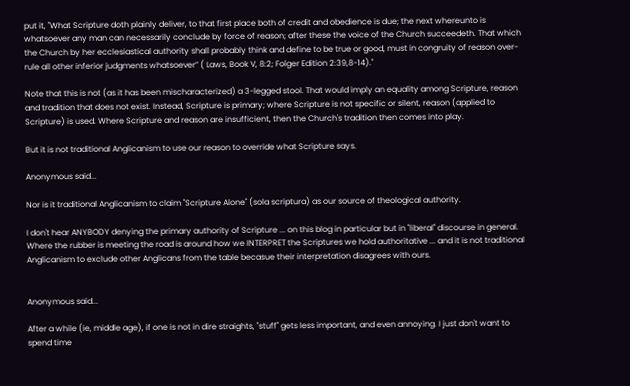put it, "What Scripture doth plainly deliver, to that first place both of credit and obedience is due; the next whereunto is whatsoever any man can necessarily conclude by force of reason; after these the voice of the Church succeedeth. That which the Church by her ecclesiastical authority shall probably think and define to be true or good, must in congruity of reason over-rule all other inferior judgments whatsoever” ( Laws, Book V, 8:2; Folger Edition 2:39,8-14)."

Note that this is not (as it has been mischaracterized) a 3-legged stool. That would imply an equality among Scripture, reason and tradition that does not exist. Instead, Scripture is primary; where Scripture is not specific or silent, reason (applied to Scripture) is used. Where Scripture and reason are insufficient, then the Church's tradition then comes into play.

But it is not traditional Anglicanism to use our reason to override what Scripture says.

Anonymous said...

Nor is it traditional Anglicanism to claim "Scripture Alone" (sola scriptura) as our source of theological authority.

I don't hear ANYBODY denying the primary authority of Scripture ... on this blog in particular but in "liberal" discourse in general. Where the rubber is meeting the road is around how we INTERPRET the Scriptures we hold authoritative ... and it is not traditional Anglicanism to exclude other Anglicans from the table becasue their interpretation disagrees with ours.


Anonymous said...

After a while (ie, middle age), if one is not in dire straights, "stuff" gets less important, and even annoying. I just don't want to spend time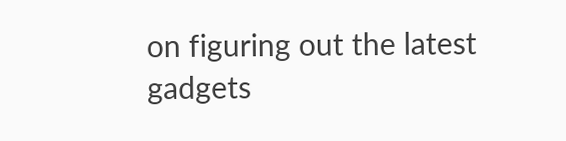on figuring out the latest gadgets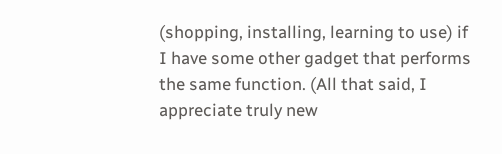(shopping, installing, learning to use) if I have some other gadget that performs the same function. (All that said, I appreciate truly new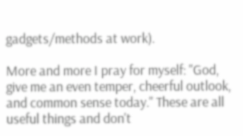gadgets/methods at work).

More and more I pray for myself: "God, give me an even temper, cheerful outlook, and common sense today." These are all useful things and don't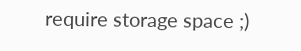require storage space ;)